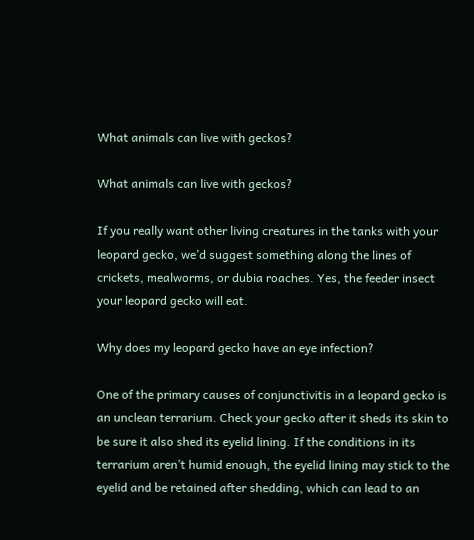What animals can live with geckos?

What animals can live with geckos?

If you really want other living creatures in the tanks with your leopard gecko, we’d suggest something along the lines of crickets, mealworms, or dubia roaches. Yes, the feeder insect your leopard gecko will eat.

Why does my leopard gecko have an eye infection?

One of the primary causes of conjunctivitis in a leopard gecko is an unclean terrarium. Check your gecko after it sheds its skin to be sure it also shed its eyelid lining. If the conditions in its terrarium aren’t humid enough, the eyelid lining may stick to the eyelid and be retained after shedding, which can lead to an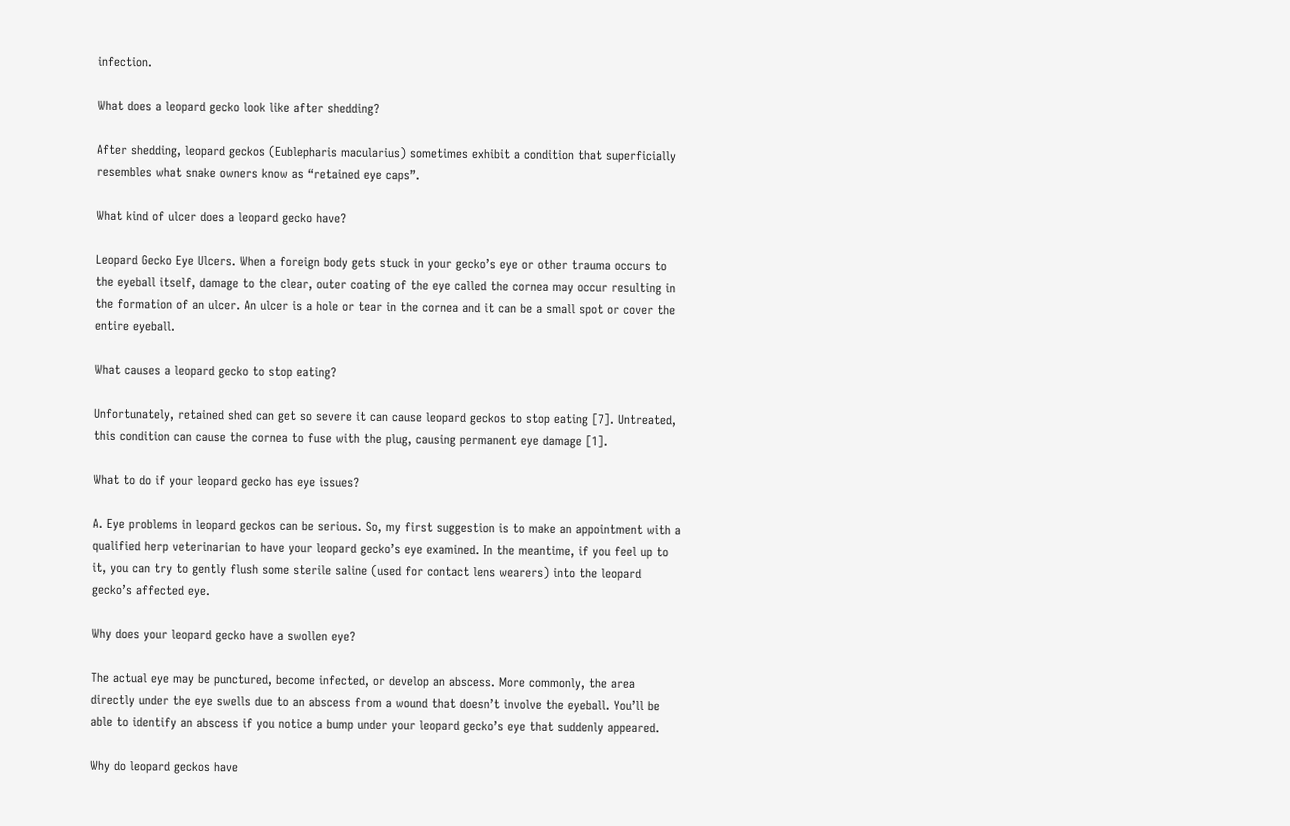infection.

What does a leopard gecko look like after shedding?

After shedding, leopard geckos (Eublepharis macularius) sometimes exhibit a condition that superficially resembles what snake owners know as “retained eye caps”.

What kind of ulcer does a leopard gecko have?

Leopard Gecko Eye Ulcers. When a foreign body gets stuck in your gecko’s eye or other trauma occurs to the eyeball itself, damage to the clear, outer coating of the eye called the cornea may occur resulting in the formation of an ulcer. An ulcer is a hole or tear in the cornea and it can be a small spot or cover the entire eyeball.

What causes a leopard gecko to stop eating?

Unfortunately, retained shed can get so severe it can cause leopard geckos to stop eating [7]. Untreated, this condition can cause the cornea to fuse with the plug, causing permanent eye damage [1].

What to do if your leopard gecko has eye issues?

A. Eye problems in leopard geckos can be serious. So, my first suggestion is to make an appointment with a qualified herp veterinarian to have your leopard gecko’s eye examined. In the meantime, if you feel up to it, you can try to gently flush some sterile saline (used for contact lens wearers) into the leopard gecko’s affected eye.

Why does your leopard gecko have a swollen eye?

The actual eye may be punctured, become infected, or develop an abscess. More commonly, the area directly under the eye swells due to an abscess from a wound that doesn’t involve the eyeball. You’ll be able to identify an abscess if you notice a bump under your leopard gecko’s eye that suddenly appeared.

Why do leopard geckos have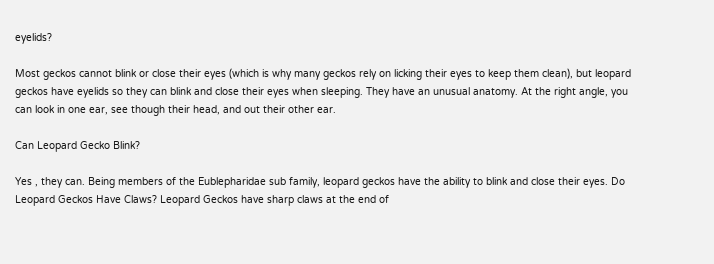eyelids?

Most geckos cannot blink or close their eyes (which is why many geckos rely on licking their eyes to keep them clean), but leopard geckos have eyelids so they can blink and close their eyes when sleeping. They have an unusual anatomy. At the right angle, you can look in one ear, see though their head, and out their other ear.

Can Leopard Gecko Blink?

Yes , they can. Being members of the Eublepharidae sub family, leopard geckos have the ability to blink and close their eyes. Do Leopard Geckos Have Claws? Leopard Geckos have sharp claws at the end of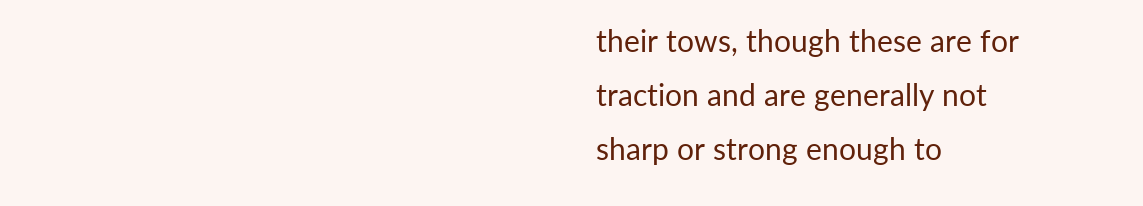their tows, though these are for traction and are generally not sharp or strong enough to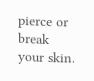pierce or break your skin.